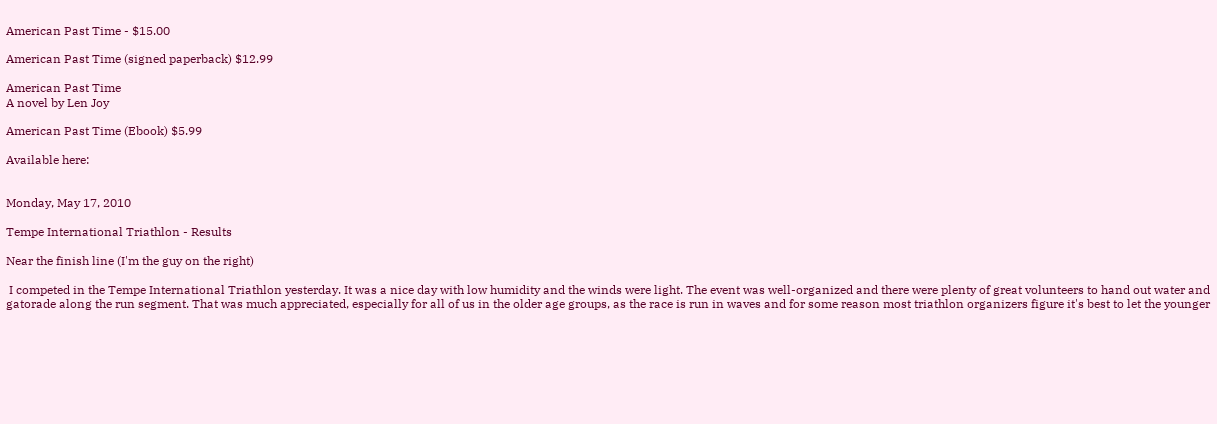American Past Time - $15.00

American Past Time (signed paperback) $12.99

American Past Time
A novel by Len Joy

American Past Time (Ebook) $5.99

Available here:


Monday, May 17, 2010

Tempe International Triathlon - Results

Near the finish line (I'm the guy on the right)

 I competed in the Tempe International Triathlon yesterday. It was a nice day with low humidity and the winds were light. The event was well-organized and there were plenty of great volunteers to hand out water and gatorade along the run segment. That was much appreciated, especially for all of us in the older age groups, as the race is run in waves and for some reason most triathlon organizers figure it's best to let the younger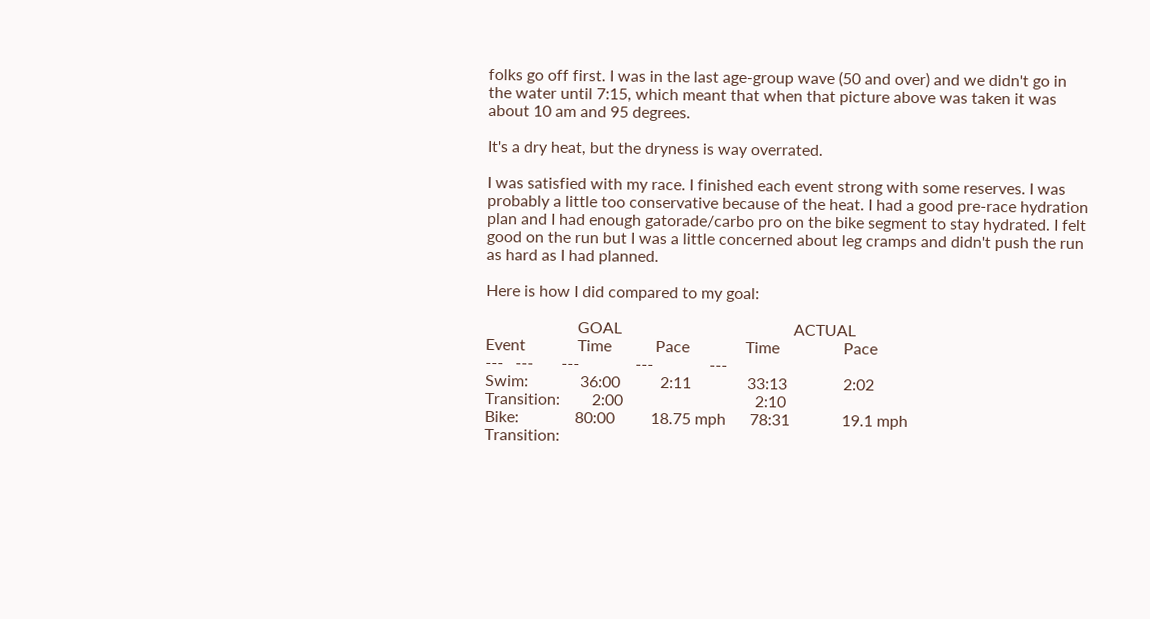folks go off first. I was in the last age-group wave (50 and over) and we didn't go in the water until 7:15, which meant that when that picture above was taken it was about 10 am and 95 degrees.

It's a dry heat, but the dryness is way overrated.

I was satisfied with my race. I finished each event strong with some reserves. I was probably a little too conservative because of the heat. I had a good pre-race hydration plan and I had enough gatorade/carbo pro on the bike segment to stay hydrated. I felt good on the run but I was a little concerned about leg cramps and didn't push the run as hard as I had planned.

Here is how I did compared to my goal:

                       GOAL                                           ACTUAL
Event             Time           Pace              Time                Pace
---   ---       ---              ---              ---
Swim:             36:00          2:11              33:13              2:02
Transition:        2:00                                 2:10
Bike:              80:00         18.75 mph      78:31             19.1 mph
Transition: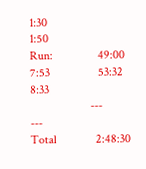1:30                                  1:50
Run:               49:00         7:53                53:32               8:33
                    ---                         ---
Total             2:48:30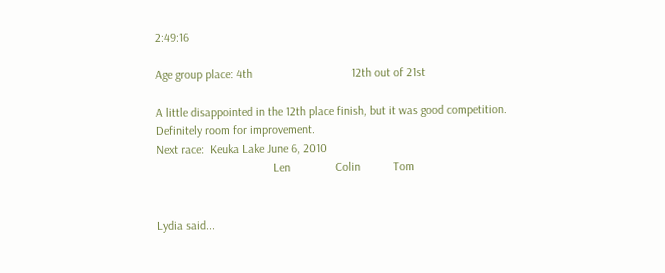2:49:16

Age group place: 4th                                 12th out of 21st

A little disappointed in the 12th place finish, but it was good competition. Definitely room for improvement.
Next race:  Keuka Lake June 6, 2010
                                       Len               Colin           Tom


Lydia said...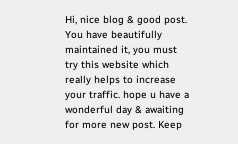Hi, nice blog & good post. You have beautifully maintained it, you must try this website which really helps to increase your traffic. hope u have a wonderful day & awaiting for more new post. Keep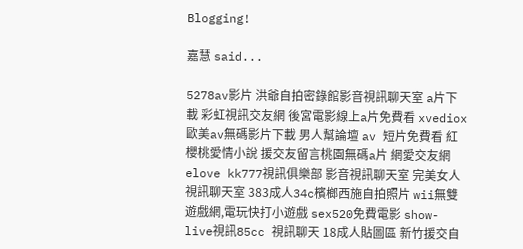Blogging!

嘉慧 said...

5278av影片 洪爺自拍密錄館影音視訊聊天室 a片下載 彩虹視訊交友網 後宮電影線上a片免費看 xvediox 歐美av無碼影片下載 男人幫論壇 av 短片免費看 紅櫻桃愛情小說 援交友留言桃園無碼a片 網愛交友網elove kk777視訊俱樂部 影音視訊聊天室 完美女人視訊聊天室 383成人34c檳榔西施自拍照片 wii無雙遊戲網,電玩快打小遊戲 sex520免費電影 show-live視訊85cc 視訊聊天 18成人貼圖區 新竹援交自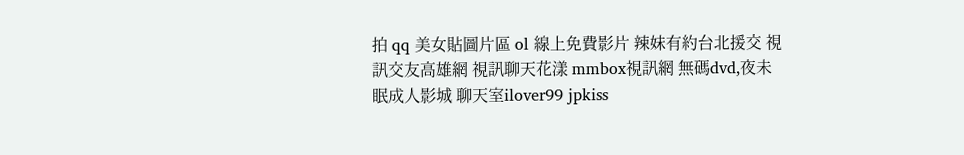拍 qq 美女貼圖片區 ol 線上免費影片 辣妹有約台北援交 視訊交友高雄網 視訊聊天花漾 mmbox視訊網 無碼dvd,夜未眠成人影城 聊天室ilover99 jpkiss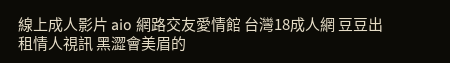線上成人影片 aio 網路交友愛情館 台灣18成人網 豆豆出租情人視訊 黑澀會美眉的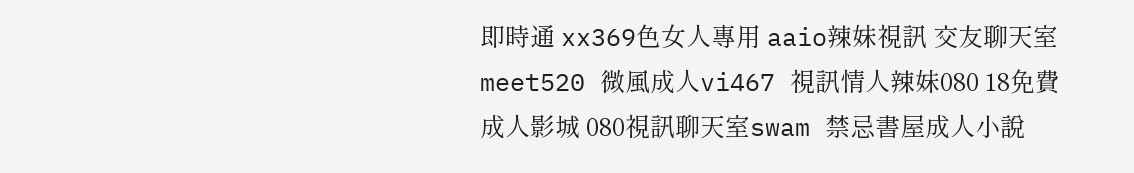即時通 xx369色女人專用 aaio辣妹視訊 交友聊天室meet520 微風成人vi467 視訊情人辣妹080 18免費成人影城 080視訊聊天室swam 禁忌書屋成人小說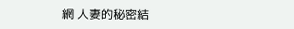網 人妻的秘密結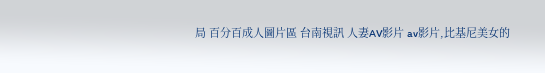局 百分百成人圖片區 台南視訊 人妻AV影片 av影片,比基尼美女的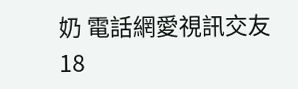奶 電話網愛視訊交友 18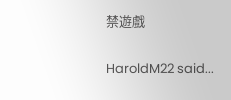禁遊戲

HaroldM22 said...